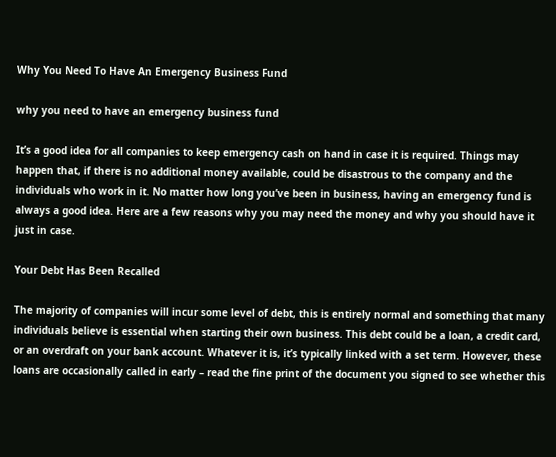Why You Need To Have An Emergency Business Fund

why you need to have an emergency business fund

It’s a good idea for all companies to keep emergency cash on hand in case it is required. Things may happen that, if there is no additional money available, could be disastrous to the company and the individuals who work in it. No matter how long you’ve been in business, having an emergency fund is always a good idea. Here are a few reasons why you may need the money and why you should have it just in case.

Your Debt Has Been Recalled

The majority of companies will incur some level of debt, this is entirely normal and something that many individuals believe is essential when starting their own business. This debt could be a loan, a credit card, or an overdraft on your bank account. Whatever it is, it’s typically linked with a set term. However, these loans are occasionally called in early – read the fine print of the document you signed to see whether this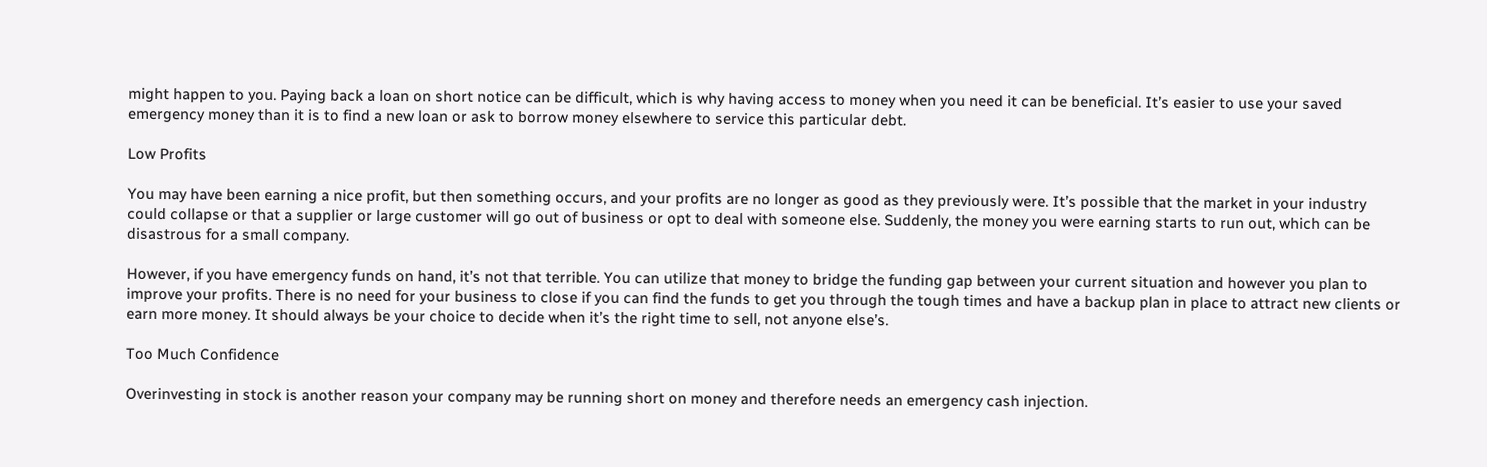might happen to you. Paying back a loan on short notice can be difficult, which is why having access to money when you need it can be beneficial. It’s easier to use your saved emergency money than it is to find a new loan or ask to borrow money elsewhere to service this particular debt.

Low Profits

You may have been earning a nice profit, but then something occurs, and your profits are no longer as good as they previously were. It’s possible that the market in your industry could collapse or that a supplier or large customer will go out of business or opt to deal with someone else. Suddenly, the money you were earning starts to run out, which can be disastrous for a small company.

However, if you have emergency funds on hand, it’s not that terrible. You can utilize that money to bridge the funding gap between your current situation and however you plan to improve your profits. There is no need for your business to close if you can find the funds to get you through the tough times and have a backup plan in place to attract new clients or earn more money. It should always be your choice to decide when it’s the right time to sell, not anyone else’s.

Too Much Confidence

Overinvesting in stock is another reason your company may be running short on money and therefore needs an emergency cash injection.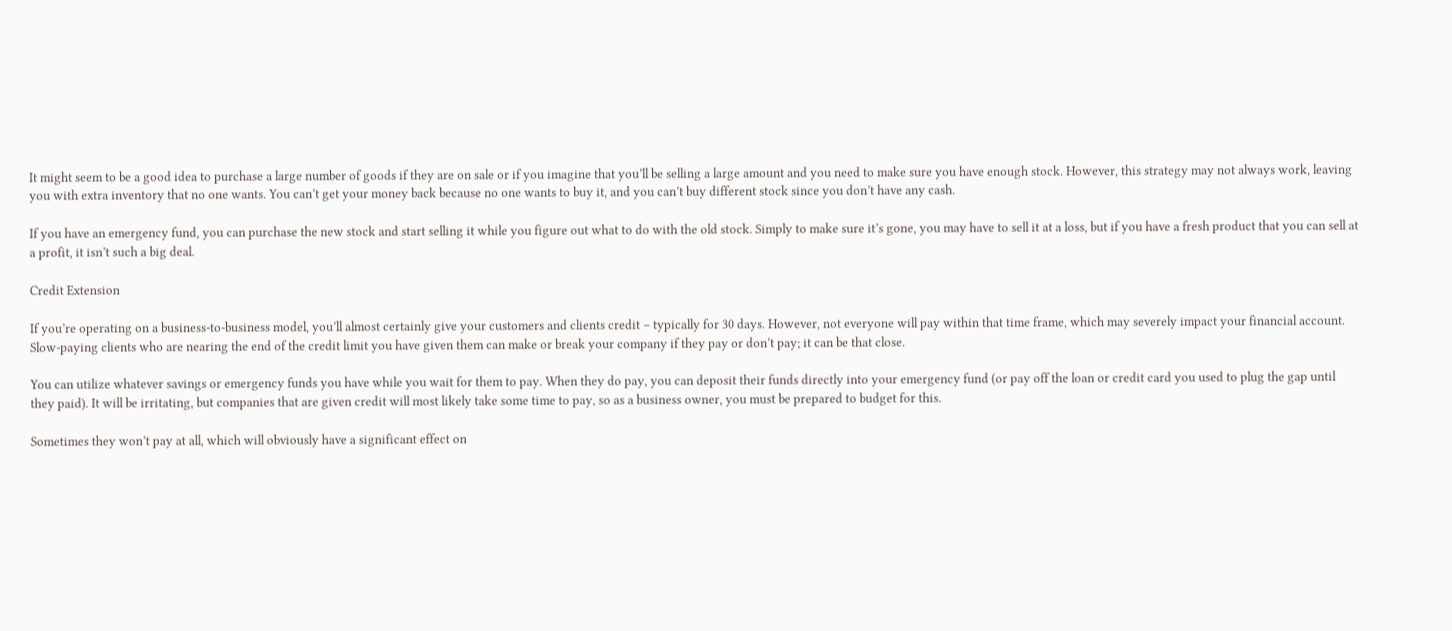It might seem to be a good idea to purchase a large number of goods if they are on sale or if you imagine that you’ll be selling a large amount and you need to make sure you have enough stock. However, this strategy may not always work, leaving you with extra inventory that no one wants. You can’t get your money back because no one wants to buy it, and you can’t buy different stock since you don’t have any cash.

If you have an emergency fund, you can purchase the new stock and start selling it while you figure out what to do with the old stock. Simply to make sure it’s gone, you may have to sell it at a loss, but if you have a fresh product that you can sell at a profit, it isn’t such a big deal.

Credit Extension

If you’re operating on a business-to-business model, you’ll almost certainly give your customers and clients credit – typically for 30 days. However, not everyone will pay within that time frame, which may severely impact your financial account. Slow-paying clients who are nearing the end of the credit limit you have given them can make or break your company if they pay or don’t pay; it can be that close.

You can utilize whatever savings or emergency funds you have while you wait for them to pay. When they do pay, you can deposit their funds directly into your emergency fund (or pay off the loan or credit card you used to plug the gap until they paid). It will be irritating, but companies that are given credit will most likely take some time to pay, so as a business owner, you must be prepared to budget for this.

Sometimes they won’t pay at all, which will obviously have a significant effect on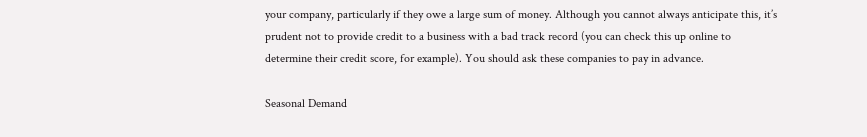your company, particularly if they owe a large sum of money. Although you cannot always anticipate this, it’s prudent not to provide credit to a business with a bad track record (you can check this up online to determine their credit score, for example). You should ask these companies to pay in advance.

Seasonal Demand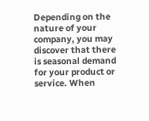Depending on the nature of your company, you may discover that there is seasonal demand for your product or service. When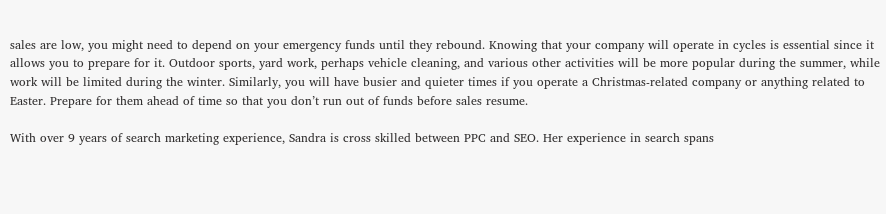sales are low, you might need to depend on your emergency funds until they rebound. Knowing that your company will operate in cycles is essential since it allows you to prepare for it. Outdoor sports, yard work, perhaps vehicle cleaning, and various other activities will be more popular during the summer, while work will be limited during the winter. Similarly, you will have busier and quieter times if you operate a Christmas-related company or anything related to Easter. Prepare for them ahead of time so that you don’t run out of funds before sales resume.

With over 9 years of search marketing experience, Sandra is cross skilled between PPC and SEO. Her experience in search spans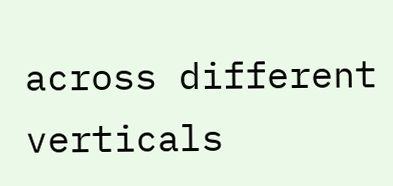across different verticals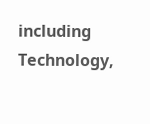including Technology,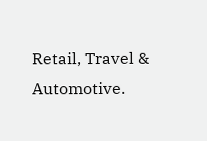Retail, Travel & Automotive.